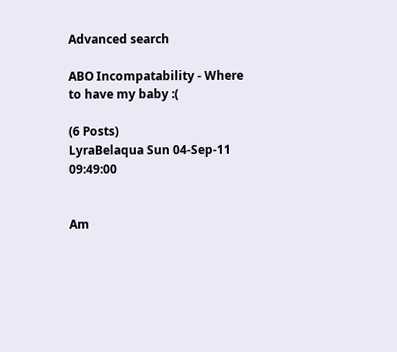Advanced search

ABO Incompatability - Where to have my baby :(

(6 Posts)
LyraBelaqua Sun 04-Sep-11 09:49:00


Am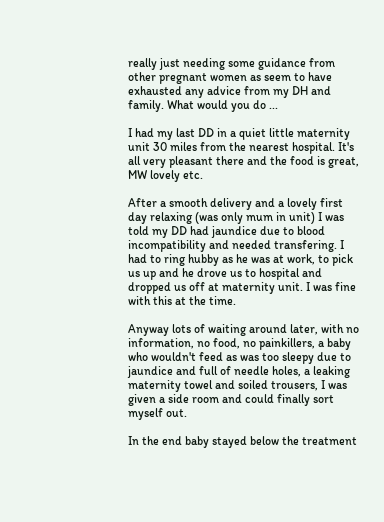really just needing some guidance from other pregnant women as seem to have exhausted any advice from my DH and family. What would you do ...

I had my last DD in a quiet little maternity unit 30 miles from the nearest hospital. It's all very pleasant there and the food is great, MW lovely etc.

After a smooth delivery and a lovely first day relaxing (was only mum in unit) I was told my DD had jaundice due to blood incompatibility and needed transfering. I had to ring hubby as he was at work, to pick us up and he drove us to hospital and dropped us off at maternity unit. I was fine with this at the time.

Anyway lots of waiting around later, with no information, no food, no painkillers, a baby who wouldn't feed as was too sleepy due to jaundice and full of needle holes, a leaking maternity towel and soiled trousers, I was given a side room and could finally sort myself out.

In the end baby stayed below the treatment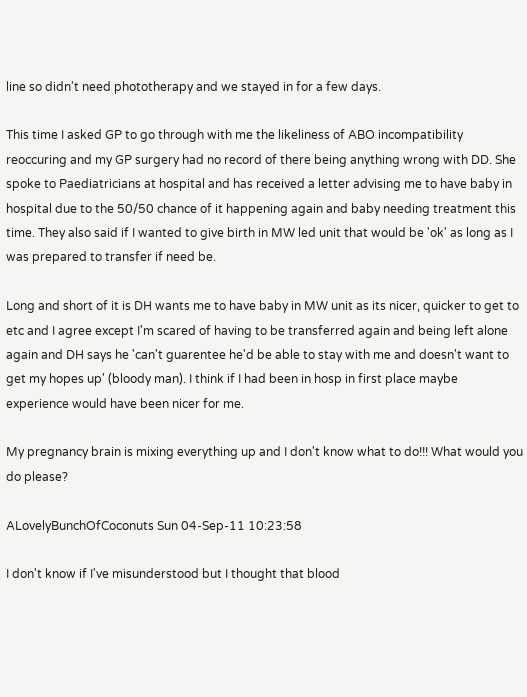line so didn't need phototherapy and we stayed in for a few days.

This time I asked GP to go through with me the likeliness of ABO incompatibility reoccuring and my GP surgery had no record of there being anything wrong with DD. She spoke to Paediatricians at hospital and has received a letter advising me to have baby in hospital due to the 50/50 chance of it happening again and baby needing treatment this time. They also said if I wanted to give birth in MW led unit that would be 'ok' as long as I was prepared to transfer if need be.

Long and short of it is DH wants me to have baby in MW unit as its nicer, quicker to get to etc and I agree except I'm scared of having to be transferred again and being left alone again and DH says he 'can't guarentee he'd be able to stay with me and doesn't want to get my hopes up' (bloody man). I think if I had been in hosp in first place maybe experience would have been nicer for me.

My pregnancy brain is mixing everything up and I don't know what to do!!! What would you do please?

ALovelyBunchOfCoconuts Sun 04-Sep-11 10:23:58

I don't know if I've misunderstood but I thought that blood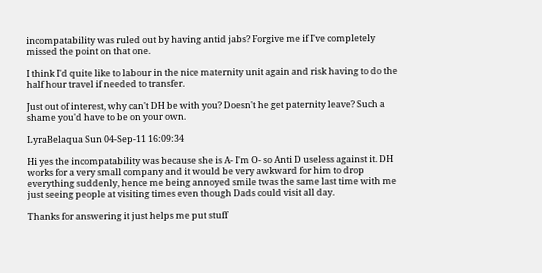incompatability was ruled out by having antid jabs? Forgive me if I've completely missed the point on that one.

I think I'd quite like to labour in the nice maternity unit again and risk having to do the half hour travel if needed to transfer.

Just out of interest, why can't DH be with you? Doesn't he get paternity leave? Such a shame you'd have to be on your own.

LyraBelaqua Sun 04-Sep-11 16:09:34

Hi yes the incompatability was because she is A- I'm O- so Anti D useless against it. DH works for a very small company and it would be very awkward for him to drop everything suddenly, hence me being annoyed smile twas the same last time with me just seeing people at visiting times even though Dads could visit all day.

Thanks for answering it just helps me put stuff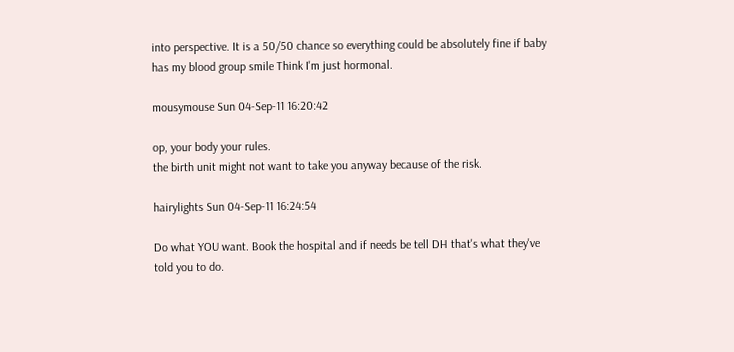into perspective. It is a 50/50 chance so everything could be absolutely fine if baby has my blood group smile Think I'm just hormonal.

mousymouse Sun 04-Sep-11 16:20:42

op, your body your rules.
the birth unit might not want to take you anyway because of the risk.

hairylights Sun 04-Sep-11 16:24:54

Do what YOU want. Book the hospital and if needs be tell DH that's what they've told you to do.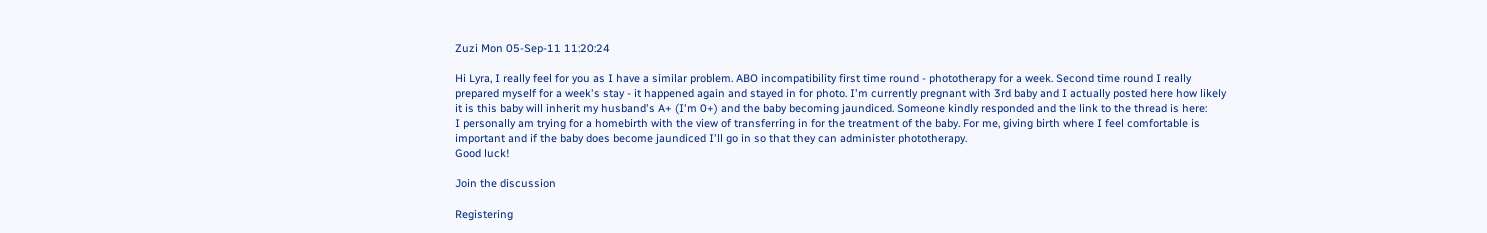Zuzi Mon 05-Sep-11 11:20:24

Hi Lyra, I really feel for you as I have a similar problem. ABO incompatibility first time round - phototherapy for a week. Second time round I really prepared myself for a week's stay - it happened again and stayed in for photo. I'm currently pregnant with 3rd baby and I actually posted here how likely it is this baby will inherit my husband's A+ (I'm 0+) and the baby becoming jaundiced. Someone kindly responded and the link to the thread is here:
I personally am trying for a homebirth with the view of transferring in for the treatment of the baby. For me, giving birth where I feel comfortable is important and if the baby does become jaundiced I'll go in so that they can administer phototherapy.
Good luck!

Join the discussion

Registering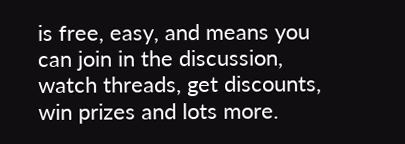is free, easy, and means you can join in the discussion, watch threads, get discounts, win prizes and lots more.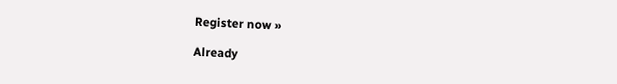Register now »

Already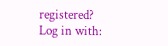registered? Log in with: